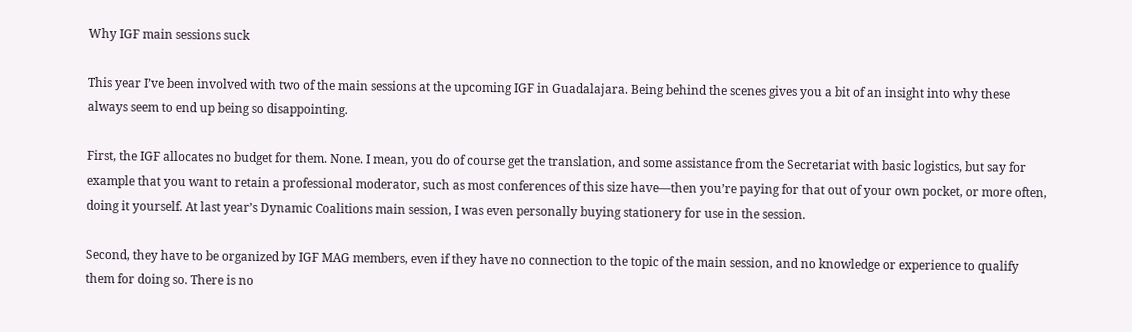Why IGF main sessions suck

This year I’ve been involved with two of the main sessions at the upcoming IGF in Guadalajara. Being behind the scenes gives you a bit of an insight into why these always seem to end up being so disappointing.

First, the IGF allocates no budget for them. None. I mean, you do of course get the translation, and some assistance from the Secretariat with basic logistics, but say for example that you want to retain a professional moderator, such as most conferences of this size have—then you’re paying for that out of your own pocket, or more often, doing it yourself. At last year’s Dynamic Coalitions main session, I was even personally buying stationery for use in the session.

Second, they have to be organized by IGF MAG members, even if they have no connection to the topic of the main session, and no knowledge or experience to qualify them for doing so. There is no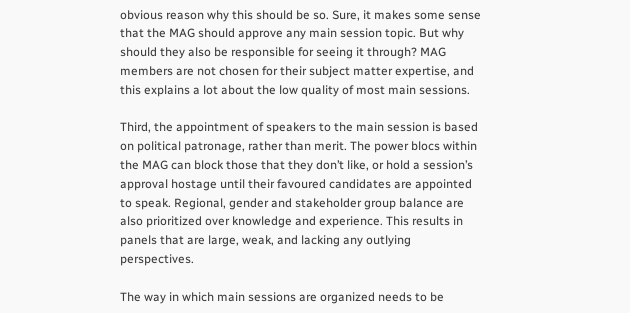obvious reason why this should be so. Sure, it makes some sense that the MAG should approve any main session topic. But why should they also be responsible for seeing it through? MAG members are not chosen for their subject matter expertise, and this explains a lot about the low quality of most main sessions.

Third, the appointment of speakers to the main session is based on political patronage, rather than merit. The power blocs within the MAG can block those that they don’t like, or hold a session’s approval hostage until their favoured candidates are appointed to speak. Regional, gender and stakeholder group balance are also prioritized over knowledge and experience. This results in panels that are large, weak, and lacking any outlying perspectives.

The way in which main sessions are organized needs to be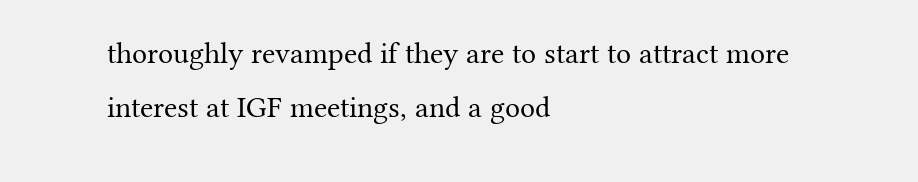thoroughly revamped if they are to start to attract more interest at IGF meetings, and a good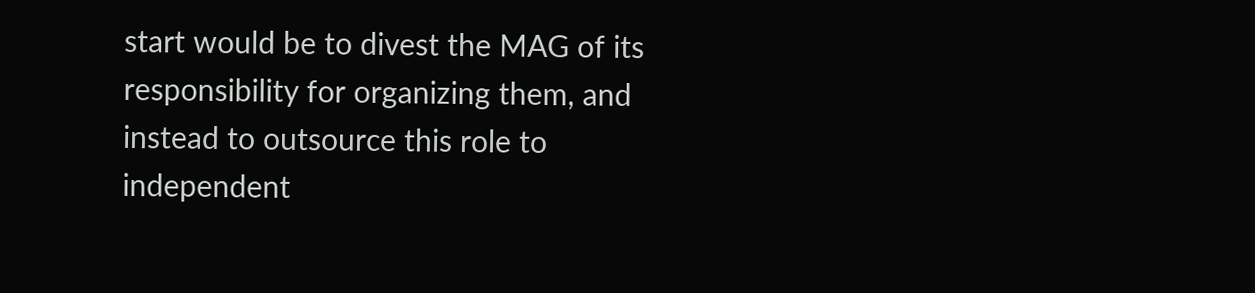start would be to divest the MAG of its responsibility for organizing them, and instead to outsource this role to independent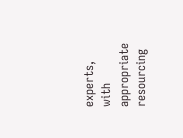experts, with appropriate resourcing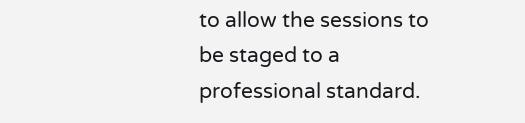to allow the sessions to be staged to a professional standard.